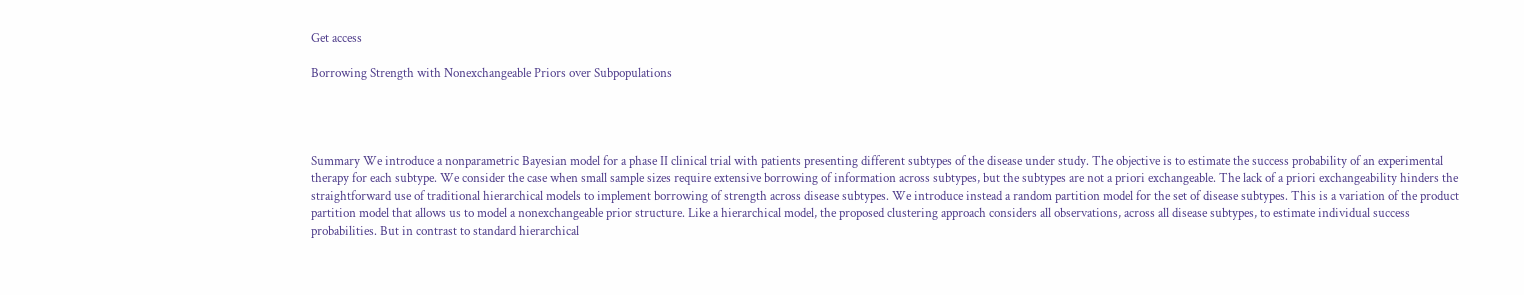Get access

Borrowing Strength with Nonexchangeable Priors over Subpopulations




Summary We introduce a nonparametric Bayesian model for a phase II clinical trial with patients presenting different subtypes of the disease under study. The objective is to estimate the success probability of an experimental therapy for each subtype. We consider the case when small sample sizes require extensive borrowing of information across subtypes, but the subtypes are not a priori exchangeable. The lack of a priori exchangeability hinders the straightforward use of traditional hierarchical models to implement borrowing of strength across disease subtypes. We introduce instead a random partition model for the set of disease subtypes. This is a variation of the product partition model that allows us to model a nonexchangeable prior structure. Like a hierarchical model, the proposed clustering approach considers all observations, across all disease subtypes, to estimate individual success probabilities. But in contrast to standard hierarchical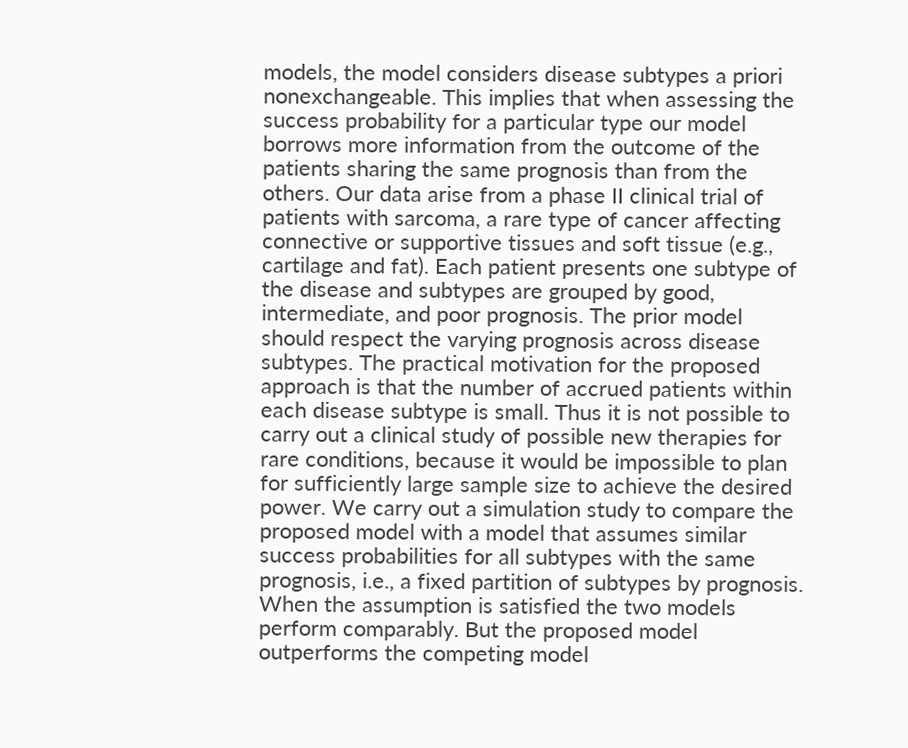models, the model considers disease subtypes a priori nonexchangeable. This implies that when assessing the success probability for a particular type our model borrows more information from the outcome of the patients sharing the same prognosis than from the others. Our data arise from a phase II clinical trial of patients with sarcoma, a rare type of cancer affecting connective or supportive tissues and soft tissue (e.g., cartilage and fat). Each patient presents one subtype of the disease and subtypes are grouped by good, intermediate, and poor prognosis. The prior model should respect the varying prognosis across disease subtypes. The practical motivation for the proposed approach is that the number of accrued patients within each disease subtype is small. Thus it is not possible to carry out a clinical study of possible new therapies for rare conditions, because it would be impossible to plan for sufficiently large sample size to achieve the desired power. We carry out a simulation study to compare the proposed model with a model that assumes similar success probabilities for all subtypes with the same prognosis, i.e., a fixed partition of subtypes by prognosis. When the assumption is satisfied the two models perform comparably. But the proposed model outperforms the competing model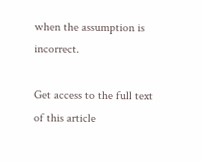when the assumption is incorrect.

Get access to the full text of this article